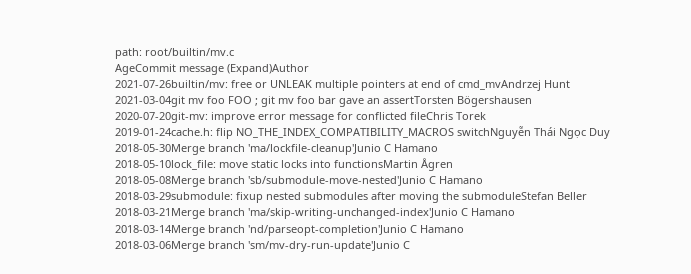path: root/builtin/mv.c
AgeCommit message (Expand)Author
2021-07-26builtin/mv: free or UNLEAK multiple pointers at end of cmd_mvAndrzej Hunt
2021-03-04git mv foo FOO ; git mv foo bar gave an assertTorsten Bögershausen
2020-07-20git-mv: improve error message for conflicted fileChris Torek
2019-01-24cache.h: flip NO_THE_INDEX_COMPATIBILITY_MACROS switchNguyễn Thái Ngọc Duy
2018-05-30Merge branch 'ma/lockfile-cleanup'Junio C Hamano
2018-05-10lock_file: move static locks into functionsMartin Ågren
2018-05-08Merge branch 'sb/submodule-move-nested'Junio C Hamano
2018-03-29submodule: fixup nested submodules after moving the submoduleStefan Beller
2018-03-21Merge branch 'ma/skip-writing-unchanged-index'Junio C Hamano
2018-03-14Merge branch 'nd/parseopt-completion'Junio C Hamano
2018-03-06Merge branch 'sm/mv-dry-run-update'Junio C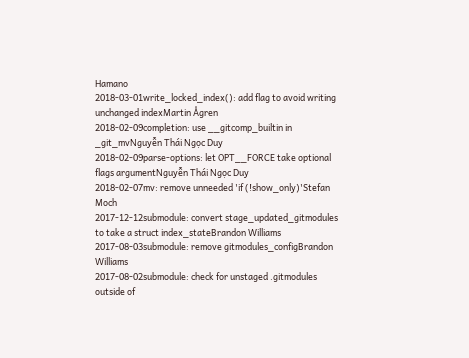Hamano
2018-03-01write_locked_index(): add flag to avoid writing unchanged indexMartin Ågren
2018-02-09completion: use __gitcomp_builtin in _git_mvNguyễn Thái Ngọc Duy
2018-02-09parse-options: let OPT__FORCE take optional flags argumentNguyễn Thái Ngọc Duy
2018-02-07mv: remove unneeded 'if (!show_only)'Stefan Moch
2017-12-12submodule: convert stage_updated_gitmodules to take a struct index_stateBrandon Williams
2017-08-03submodule: remove gitmodules_configBrandon Williams
2017-08-02submodule: check for unstaged .gitmodules outside of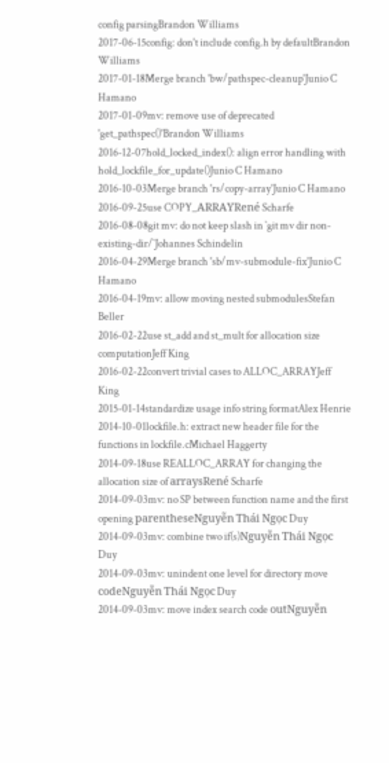config parsingBrandon Williams
2017-06-15config: don't include config.h by defaultBrandon Williams
2017-01-18Merge branch 'bw/pathspec-cleanup'Junio C Hamano
2017-01-09mv: remove use of deprecated 'get_pathspec()'Brandon Williams
2016-12-07hold_locked_index(): align error handling with hold_lockfile_for_update()Junio C Hamano
2016-10-03Merge branch 'rs/copy-array'Junio C Hamano
2016-09-25use COPY_ARRAYRené Scharfe
2016-08-08git mv: do not keep slash in `git mv dir non-existing-dir/`Johannes Schindelin
2016-04-29Merge branch 'sb/mv-submodule-fix'Junio C Hamano
2016-04-19mv: allow moving nested submodulesStefan Beller
2016-02-22use st_add and st_mult for allocation size computationJeff King
2016-02-22convert trivial cases to ALLOC_ARRAYJeff King
2015-01-14standardize usage info string formatAlex Henrie
2014-10-01lockfile.h: extract new header file for the functions in lockfile.cMichael Haggerty
2014-09-18use REALLOC_ARRAY for changing the allocation size of arraysRené Scharfe
2014-09-03mv: no SP between function name and the first opening parentheseNguyễn Thái Ngọc Duy
2014-09-03mv: combine two if(s)Nguyễn Thái Ngọc Duy
2014-09-03mv: unindent one level for directory move codeNguyễn Thái Ngọc Duy
2014-09-03mv: move index search code outNguyễn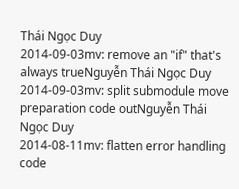Thái Ngọc Duy
2014-09-03mv: remove an "if" that's always trueNguyễn Thái Ngọc Duy
2014-09-03mv: split submodule move preparation code outNguyễn Thái Ngọc Duy
2014-08-11mv: flatten error handling code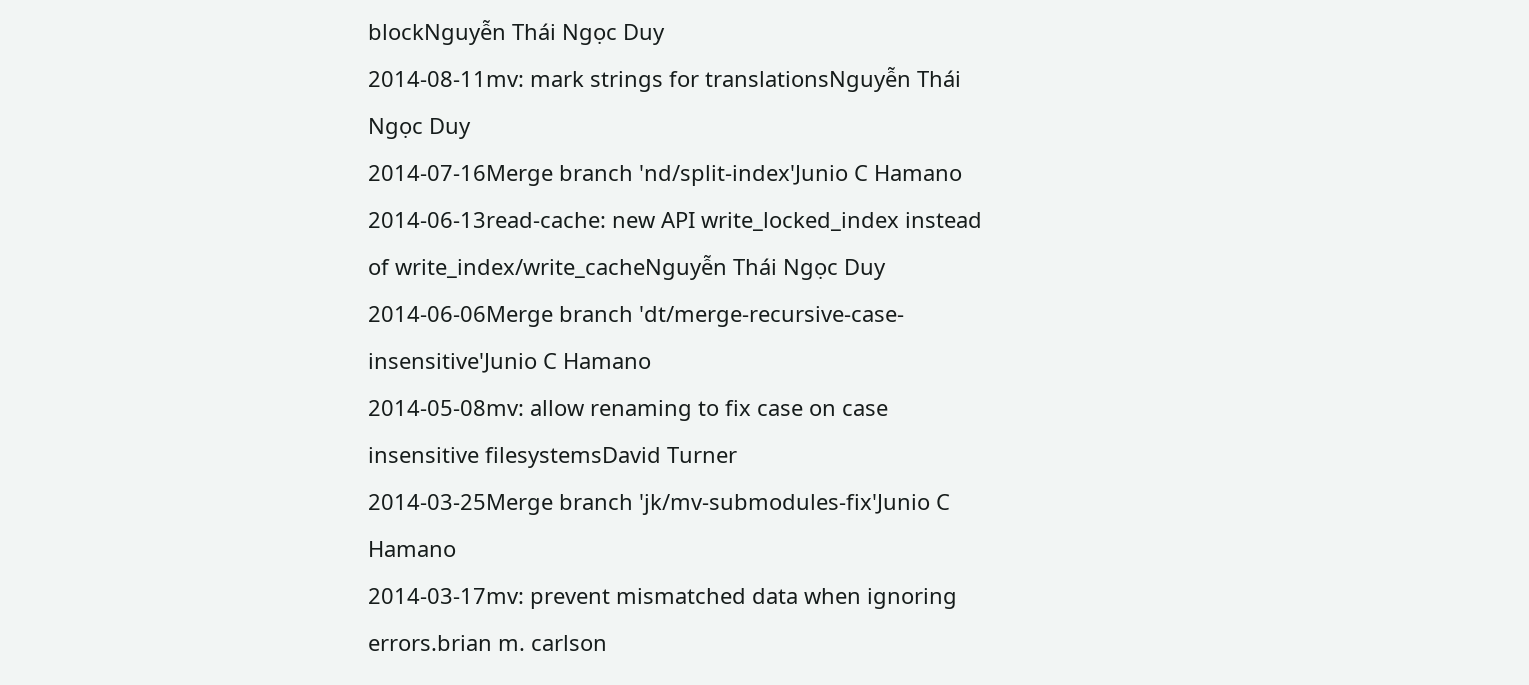blockNguyễn Thái Ngọc Duy
2014-08-11mv: mark strings for translationsNguyễn Thái Ngọc Duy
2014-07-16Merge branch 'nd/split-index'Junio C Hamano
2014-06-13read-cache: new API write_locked_index instead of write_index/write_cacheNguyễn Thái Ngọc Duy
2014-06-06Merge branch 'dt/merge-recursive-case-insensitive'Junio C Hamano
2014-05-08mv: allow renaming to fix case on case insensitive filesystemsDavid Turner
2014-03-25Merge branch 'jk/mv-submodules-fix'Junio C Hamano
2014-03-17mv: prevent mismatched data when ignoring errors.brian m. carlson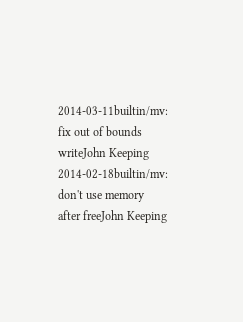2014-03-11builtin/mv: fix out of bounds writeJohn Keeping
2014-02-18builtin/mv: don't use memory after freeJohn Keeping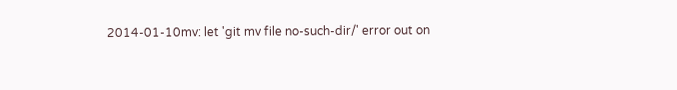2014-01-10mv: let 'git mv file no-such-dir/' error out on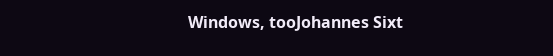Windows, tooJohannes Sixt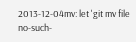2013-12-04mv: let 'git mv file no-such-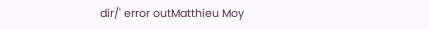dir/' error outMatthieu Moy